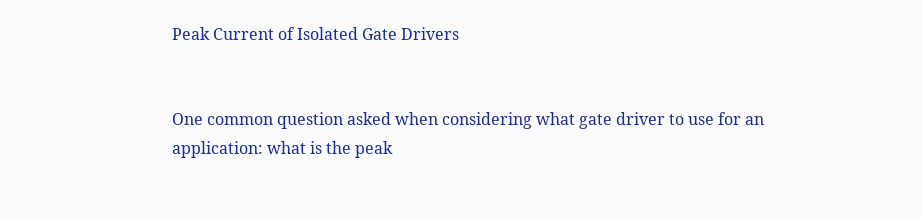Peak Current of Isolated Gate Drivers


One common question asked when considering what gate driver to use for an application: what is the peak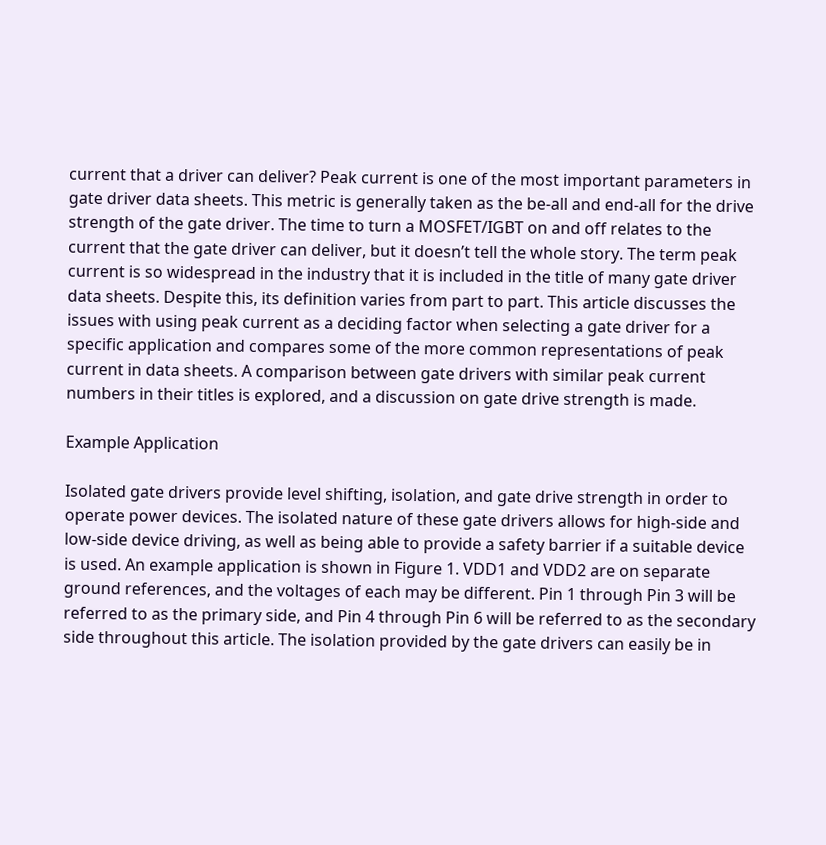current that a driver can deliver? Peak current is one of the most important parameters in gate driver data sheets. This metric is generally taken as the be-all and end-all for the drive strength of the gate driver. The time to turn a MOSFET/IGBT on and off relates to the current that the gate driver can deliver, but it doesn’t tell the whole story. The term peak current is so widespread in the industry that it is included in the title of many gate driver data sheets. Despite this, its definition varies from part to part. This article discusses the issues with using peak current as a deciding factor when selecting a gate driver for a specific application and compares some of the more common representations of peak current in data sheets. A comparison between gate drivers with similar peak current numbers in their titles is explored, and a discussion on gate drive strength is made.

Example Application

Isolated gate drivers provide level shifting, isolation, and gate drive strength in order to operate power devices. The isolated nature of these gate drivers allows for high-side and low-side device driving, as well as being able to provide a safety barrier if a suitable device is used. An example application is shown in Figure 1. VDD1 and VDD2 are on separate ground references, and the voltages of each may be different. Pin 1 through Pin 3 will be referred to as the primary side, and Pin 4 through Pin 6 will be referred to as the secondary side throughout this article. The isolation provided by the gate drivers can easily be in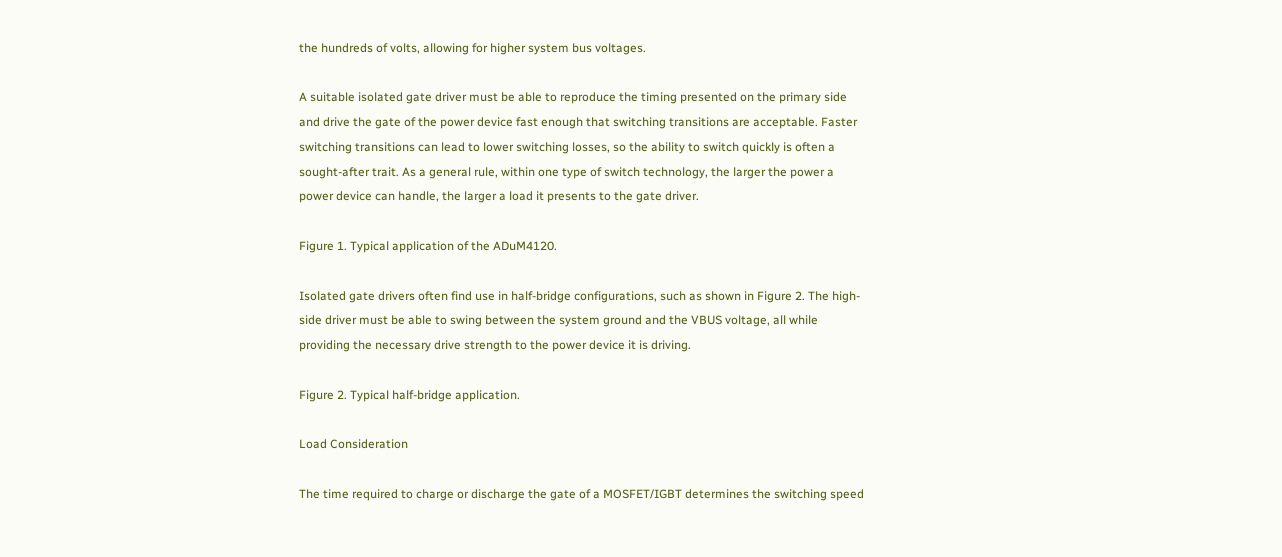the hundreds of volts, allowing for higher system bus voltages.

A suitable isolated gate driver must be able to reproduce the timing presented on the primary side and drive the gate of the power device fast enough that switching transitions are acceptable. Faster switching transitions can lead to lower switching losses, so the ability to switch quickly is often a sought-after trait. As a general rule, within one type of switch technology, the larger the power a power device can handle, the larger a load it presents to the gate driver.

Figure 1. Typical application of the ADuM4120.

Isolated gate drivers often find use in half-bridge configurations, such as shown in Figure 2. The high-side driver must be able to swing between the system ground and the VBUS voltage, all while providing the necessary drive strength to the power device it is driving.

Figure 2. Typical half-bridge application.

Load Consideration

The time required to charge or discharge the gate of a MOSFET/IGBT determines the switching speed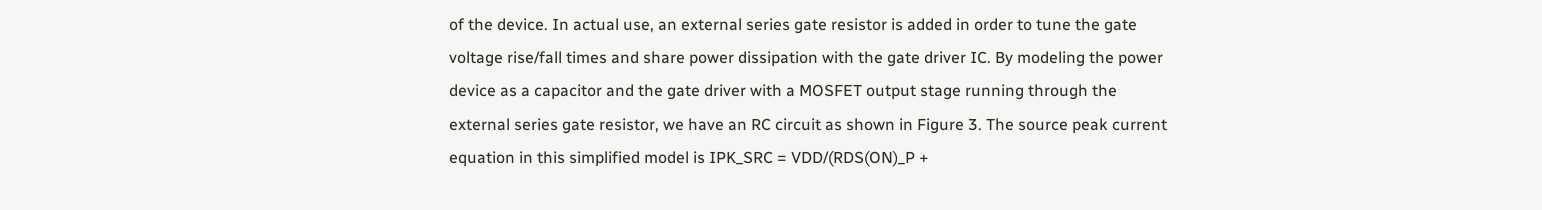of the device. In actual use, an external series gate resistor is added in order to tune the gate voltage rise/fall times and share power dissipation with the gate driver IC. By modeling the power device as a capacitor and the gate driver with a MOSFET output stage running through the external series gate resistor, we have an RC circuit as shown in Figure 3. The source peak current equation in this simplified model is IPK_SRC = VDD/(RDS(ON)_P +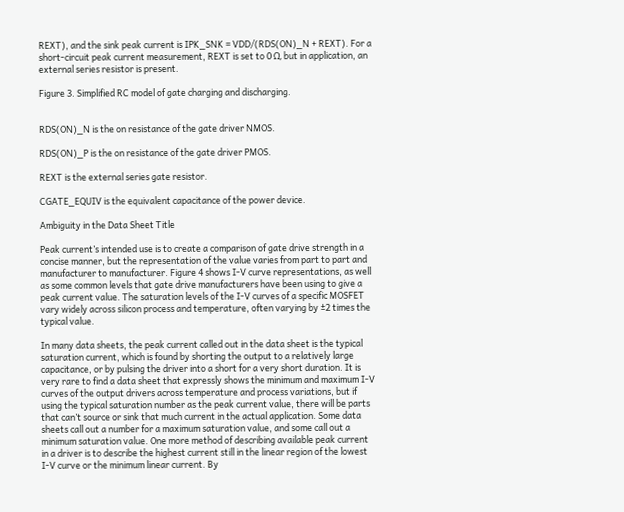REXT), and the sink peak current is IPK_SNK = VDD/(RDS(ON)_N + REXT). For a short-circuit peak current measurement, REXT is set to 0 Ω, but in application, an external series resistor is present.

Figure 3. Simplified RC model of gate charging and discharging.


RDS(ON)_N is the on resistance of the gate driver NMOS.

RDS(ON)_P is the on resistance of the gate driver PMOS.

REXT is the external series gate resistor.

CGATE_EQUIV is the equivalent capacitance of the power device.

Ambiguity in the Data Sheet Title

Peak current’s intended use is to create a comparison of gate drive strength in a concise manner, but the representation of the value varies from part to part and manufacturer to manufacturer. Figure 4 shows I-V curve representations, as well as some common levels that gate drive manufacturers have been using to give a peak current value. The saturation levels of the I-V curves of a specific MOSFET vary widely across silicon process and temperature, often varying by ±2 times the typical value.

In many data sheets, the peak current called out in the data sheet is the typical saturation current, which is found by shorting the output to a relatively large capacitance, or by pulsing the driver into a short for a very short duration. It is very rare to find a data sheet that expressly shows the minimum and maximum I-V curves of the output drivers across temperature and process variations, but if using the typical saturation number as the peak current value, there will be parts that can’t source or sink that much current in the actual application. Some data sheets call out a number for a maximum saturation value, and some call out a minimum saturation value. One more method of describing available peak current in a driver is to describe the highest current still in the linear region of the lowest I-V curve or the minimum linear current. By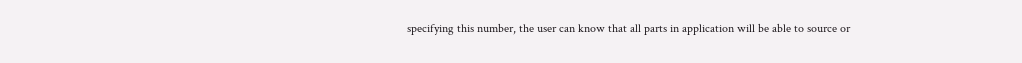specifying this number, the user can know that all parts in application will be able to source or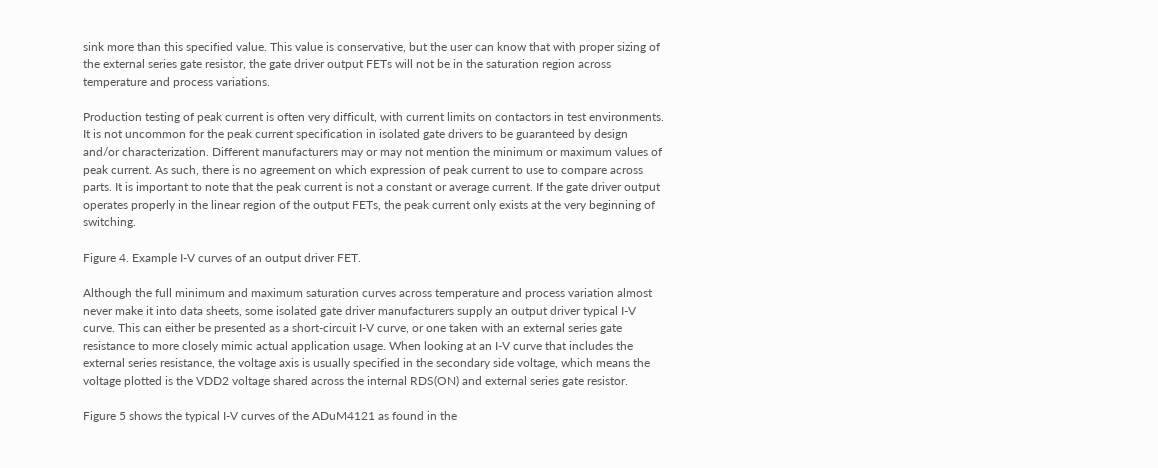sink more than this specified value. This value is conservative, but the user can know that with proper sizing of the external series gate resistor, the gate driver output FETs will not be in the saturation region across temperature and process variations.

Production testing of peak current is often very difficult, with current limits on contactors in test environments. It is not uncommon for the peak current specification in isolated gate drivers to be guaranteed by design and/or characterization. Different manufacturers may or may not mention the minimum or maximum values of peak current. As such, there is no agreement on which expression of peak current to use to compare across parts. It is important to note that the peak current is not a constant or average current. If the gate driver output operates properly in the linear region of the output FETs, the peak current only exists at the very beginning of switching.

Figure 4. Example I-V curves of an output driver FET.

Although the full minimum and maximum saturation curves across temperature and process variation almost never make it into data sheets, some isolated gate driver manufacturers supply an output driver typical I-V curve. This can either be presented as a short-circuit I-V curve, or one taken with an external series gate resistance to more closely mimic actual application usage. When looking at an I-V curve that includes the external series resistance, the voltage axis is usually specified in the secondary side voltage, which means the voltage plotted is the VDD2 voltage shared across the internal RDS(ON) and external series gate resistor.

Figure 5 shows the typical I-V curves of the ADuM4121 as found in the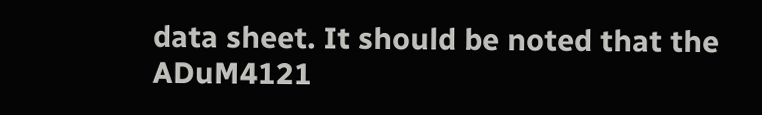data sheet. It should be noted that the ADuM4121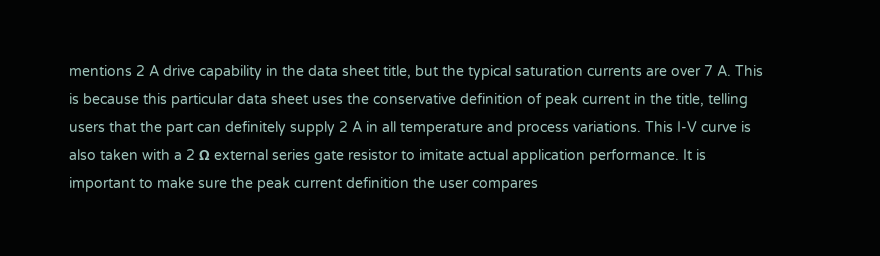mentions 2 A drive capability in the data sheet title, but the typical saturation currents are over 7 A. This is because this particular data sheet uses the conservative definition of peak current in the title, telling users that the part can definitely supply 2 A in all temperature and process variations. This I-V curve is also taken with a 2 Ω external series gate resistor to imitate actual application performance. It is important to make sure the peak current definition the user compares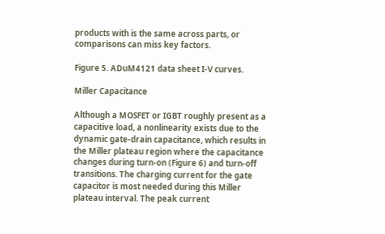products with is the same across parts, or comparisons can miss key factors.

Figure 5. ADuM4121 data sheet I-V curves.

Miller Capacitance

Although a MOSFET or IGBT roughly present as a capacitive load, a nonlinearity exists due to the dynamic gate-drain capacitance, which results in the Miller plateau region where the capacitance changes during turn-on (Figure 6) and turn-off transitions. The charging current for the gate capacitor is most needed during this Miller plateau interval. The peak current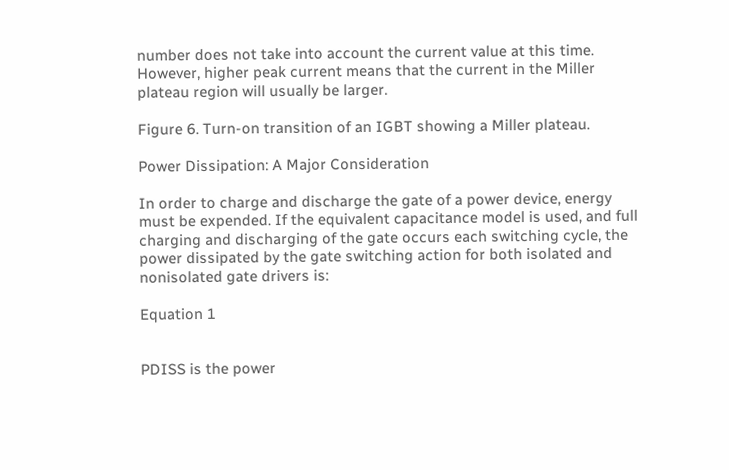number does not take into account the current value at this time. However, higher peak current means that the current in the Miller plateau region will usually be larger.

Figure 6. Turn-on transition of an IGBT showing a Miller plateau.

Power Dissipation: A Major Consideration

In order to charge and discharge the gate of a power device, energy must be expended. If the equivalent capacitance model is used, and full charging and discharging of the gate occurs each switching cycle, the power dissipated by the gate switching action for both isolated and nonisolated gate drivers is:

Equation 1


PDISS is the power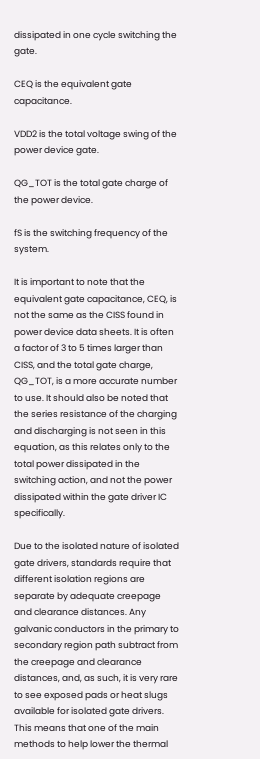dissipated in one cycle switching the gate.

CEQ is the equivalent gate capacitance.

VDD2 is the total voltage swing of the power device gate.

QG_TOT is the total gate charge of the power device.

fS is the switching frequency of the system.

It is important to note that the equivalent gate capacitance, CEQ, is not the same as the CISS found in power device data sheets. It is often a factor of 3 to 5 times larger than CISS, and the total gate charge, QG_TOT, is a more accurate number to use. It should also be noted that the series resistance of the charging and discharging is not seen in this equation, as this relates only to the total power dissipated in the switching action, and not the power dissipated within the gate driver IC specifically.

Due to the isolated nature of isolated gate drivers, standards require that different isolation regions are separate by adequate creepage and clearance distances. Any galvanic conductors in the primary to secondary region path subtract from the creepage and clearance distances, and, as such, it is very rare to see exposed pads or heat slugs available for isolated gate drivers. This means that one of the main methods to help lower the thermal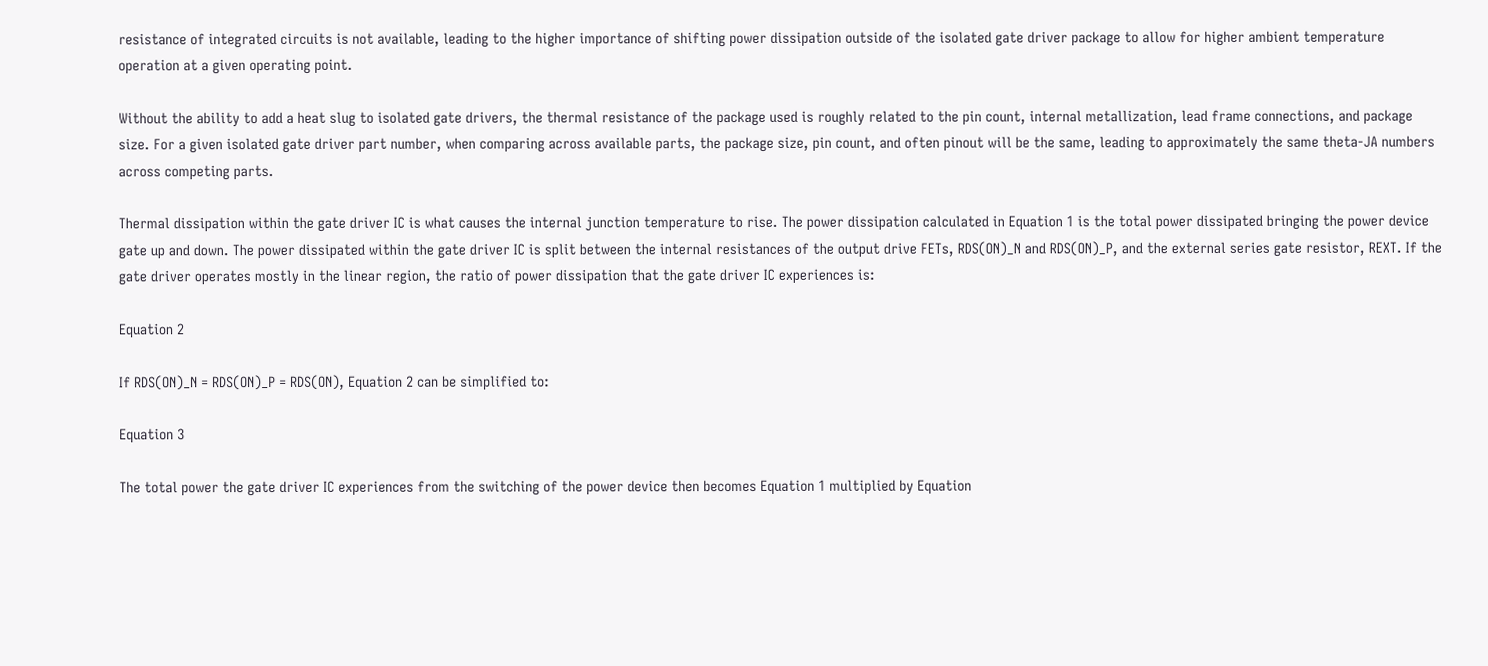resistance of integrated circuits is not available, leading to the higher importance of shifting power dissipation outside of the isolated gate driver package to allow for higher ambient temperature operation at a given operating point.

Without the ability to add a heat slug to isolated gate drivers, the thermal resistance of the package used is roughly related to the pin count, internal metallization, lead frame connections, and package size. For a given isolated gate driver part number, when comparing across available parts, the package size, pin count, and often pinout will be the same, leading to approximately the same theta-JA numbers across competing parts.

Thermal dissipation within the gate driver IC is what causes the internal junction temperature to rise. The power dissipation calculated in Equation 1 is the total power dissipated bringing the power device gate up and down. The power dissipated within the gate driver IC is split between the internal resistances of the output drive FETs, RDS(ON)_N and RDS(ON)_P, and the external series gate resistor, REXT. If the gate driver operates mostly in the linear region, the ratio of power dissipation that the gate driver IC experiences is:

Equation 2

If RDS(ON)_N = RDS(ON)_P = RDS(ON), Equation 2 can be simplified to:

Equation 3

The total power the gate driver IC experiences from the switching of the power device then becomes Equation 1 multiplied by Equation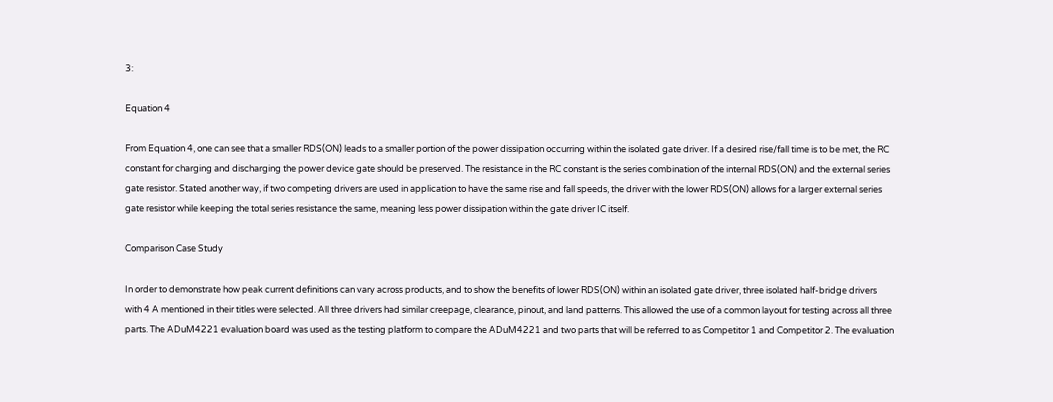3:

Equation 4

From Equation 4, one can see that a smaller RDS(ON) leads to a smaller portion of the power dissipation occurring within the isolated gate driver. If a desired rise/fall time is to be met, the RC constant for charging and discharging the power device gate should be preserved. The resistance in the RC constant is the series combination of the internal RDS(ON) and the external series gate resistor. Stated another way, if two competing drivers are used in application to have the same rise and fall speeds, the driver with the lower RDS(ON) allows for a larger external series gate resistor while keeping the total series resistance the same, meaning less power dissipation within the gate driver IC itself.

Comparison Case Study

In order to demonstrate how peak current definitions can vary across products, and to show the benefits of lower RDS(ON) within an isolated gate driver, three isolated half-bridge drivers with 4 A mentioned in their titles were selected. All three drivers had similar creepage, clearance, pinout, and land patterns. This allowed the use of a common layout for testing across all three parts. The ADuM4221 evaluation board was used as the testing platform to compare the ADuM4221 and two parts that will be referred to as Competitor 1 and Competitor 2. The evaluation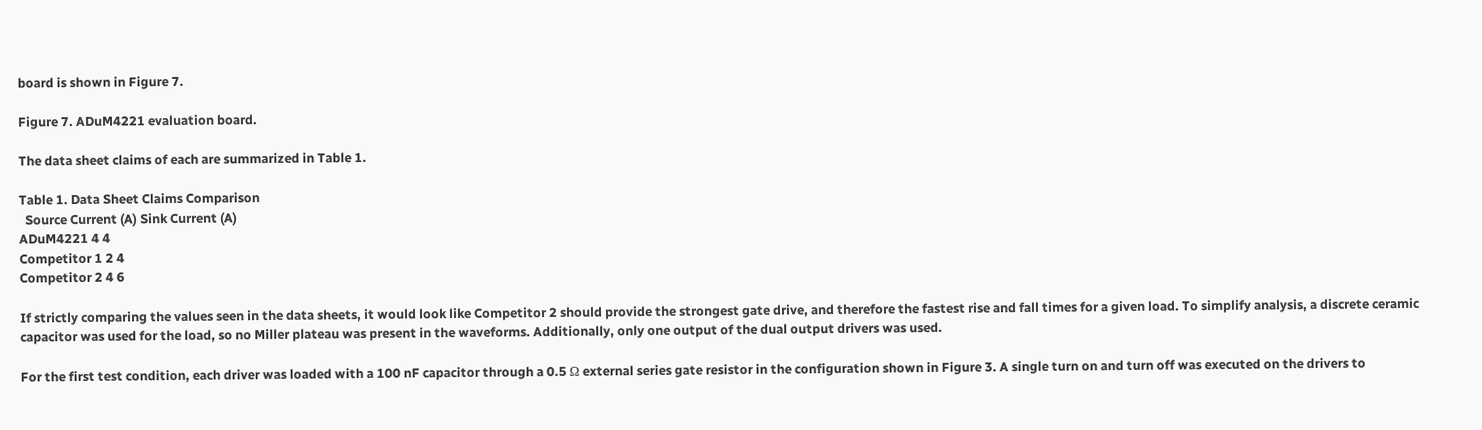board is shown in Figure 7.

Figure 7. ADuM4221 evaluation board.

The data sheet claims of each are summarized in Table 1.

Table 1. Data Sheet Claims Comparison
  Source Current (A) Sink Current (A)
ADuM4221 4 4
Competitor 1 2 4
Competitor 2 4 6

If strictly comparing the values seen in the data sheets, it would look like Competitor 2 should provide the strongest gate drive, and therefore the fastest rise and fall times for a given load. To simplify analysis, a discrete ceramic capacitor was used for the load, so no Miller plateau was present in the waveforms. Additionally, only one output of the dual output drivers was used.

For the first test condition, each driver was loaded with a 100 nF capacitor through a 0.5 Ω external series gate resistor in the configuration shown in Figure 3. A single turn on and turn off was executed on the drivers to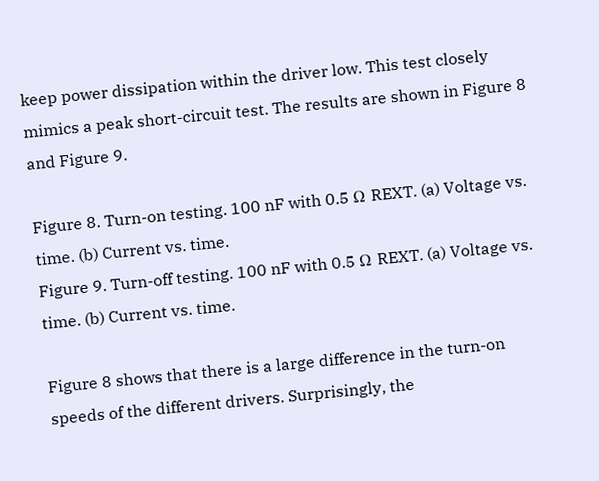keep power dissipation within the driver low. This test closely mimics a peak short-circuit test. The results are shown in Figure 8 and Figure 9.

Figure 8. Turn-on testing. 100 nF with 0.5 Ω REXT. (a) Voltage vs. time. (b) Current vs. time.
Figure 9. Turn-off testing. 100 nF with 0.5 Ω REXT. (a) Voltage vs. time. (b) Current vs. time.

Figure 8 shows that there is a large difference in the turn-on speeds of the different drivers. Surprisingly, the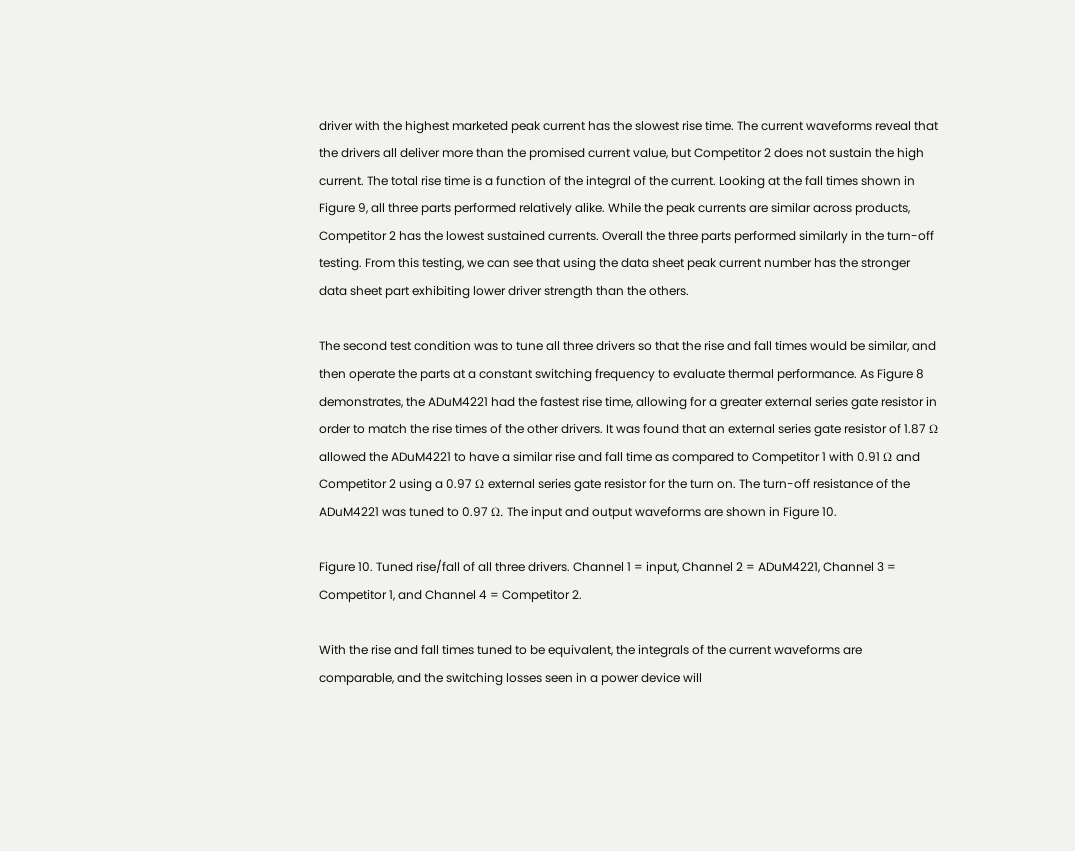driver with the highest marketed peak current has the slowest rise time. The current waveforms reveal that the drivers all deliver more than the promised current value, but Competitor 2 does not sustain the high current. The total rise time is a function of the integral of the current. Looking at the fall times shown in Figure 9, all three parts performed relatively alike. While the peak currents are similar across products, Competitor 2 has the lowest sustained currents. Overall the three parts performed similarly in the turn-off testing. From this testing, we can see that using the data sheet peak current number has the stronger data sheet part exhibiting lower driver strength than the others.

The second test condition was to tune all three drivers so that the rise and fall times would be similar, and then operate the parts at a constant switching frequency to evaluate thermal performance. As Figure 8 demonstrates, the ADuM4221 had the fastest rise time, allowing for a greater external series gate resistor in order to match the rise times of the other drivers. It was found that an external series gate resistor of 1.87 Ω allowed the ADuM4221 to have a similar rise and fall time as compared to Competitor 1 with 0.91 Ω and Competitor 2 using a 0.97 Ω external series gate resistor for the turn on. The turn-off resistance of the ADuM4221 was tuned to 0.97 Ω. The input and output waveforms are shown in Figure 10.

Figure 10. Tuned rise/fall of all three drivers. Channel 1 = input, Channel 2 = ADuM4221, Channel 3 = Competitor 1, and Channel 4 = Competitor 2.

With the rise and fall times tuned to be equivalent, the integrals of the current waveforms are comparable, and the switching losses seen in a power device will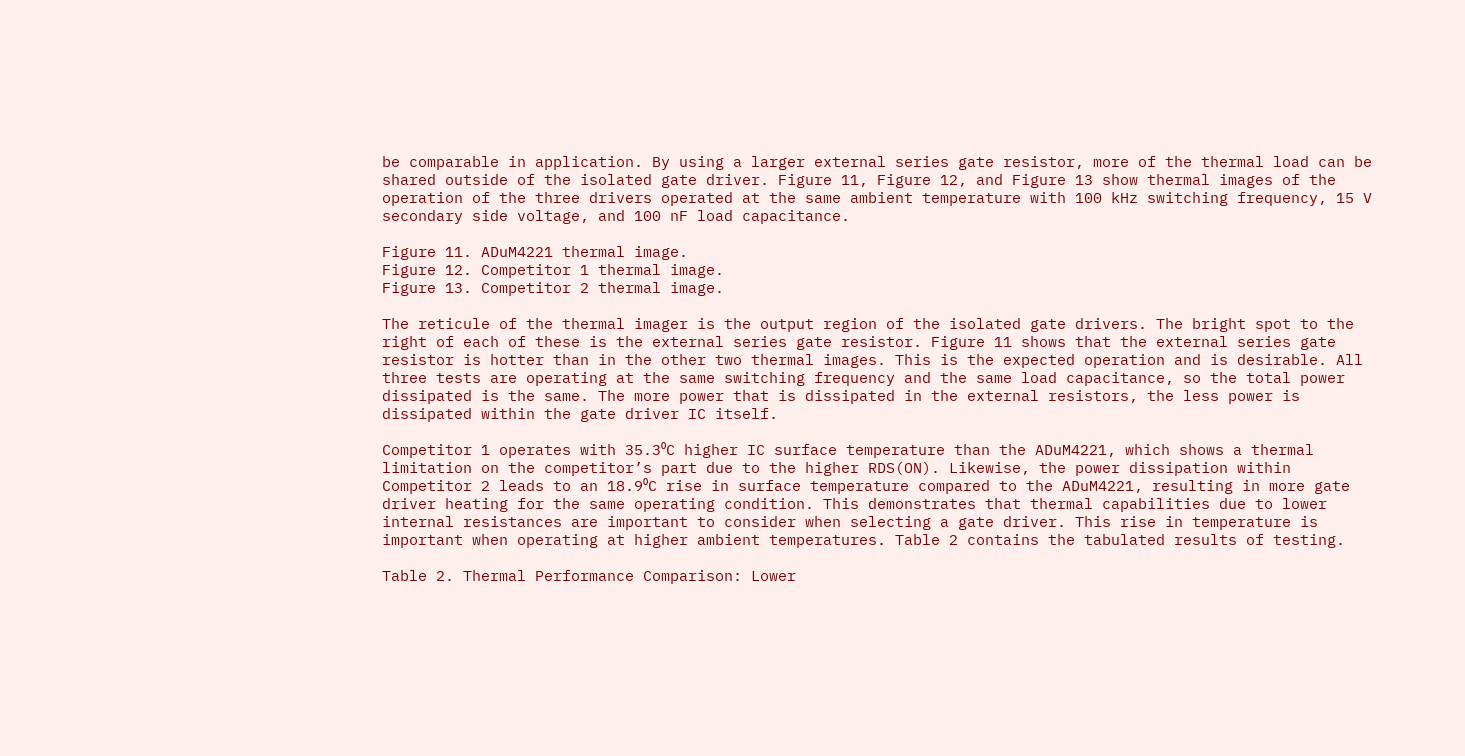be comparable in application. By using a larger external series gate resistor, more of the thermal load can be shared outside of the isolated gate driver. Figure 11, Figure 12, and Figure 13 show thermal images of the operation of the three drivers operated at the same ambient temperature with 100 kHz switching frequency, 15 V secondary side voltage, and 100 nF load capacitance.

Figure 11. ADuM4221 thermal image.
Figure 12. Competitor 1 thermal image.
Figure 13. Competitor 2 thermal image.

The reticule of the thermal imager is the output region of the isolated gate drivers. The bright spot to the right of each of these is the external series gate resistor. Figure 11 shows that the external series gate resistor is hotter than in the other two thermal images. This is the expected operation and is desirable. All three tests are operating at the same switching frequency and the same load capacitance, so the total power dissipated is the same. The more power that is dissipated in the external resistors, the less power is dissipated within the gate driver IC itself.

Competitor 1 operates with 35.3⁰C higher IC surface temperature than the ADuM4221, which shows a thermal limitation on the competitor’s part due to the higher RDS(ON). Likewise, the power dissipation within Competitor 2 leads to an 18.9⁰C rise in surface temperature compared to the ADuM4221, resulting in more gate driver heating for the same operating condition. This demonstrates that thermal capabilities due to lower internal resistances are important to consider when selecting a gate driver. This rise in temperature is important when operating at higher ambient temperatures. Table 2 contains the tabulated results of testing.

Table 2. Thermal Performance Comparison: Lower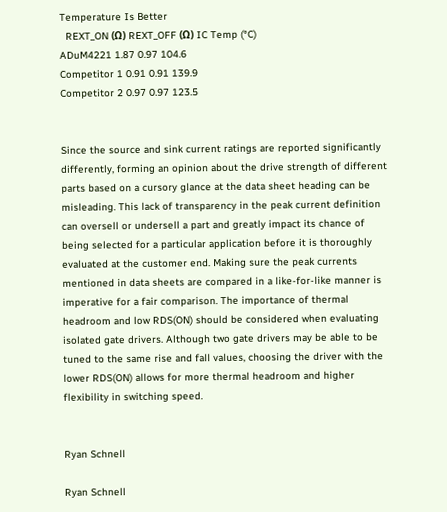Temperature Is Better
  REXT_ON (Ω) REXT_OFF (Ω) IC Temp (°C)
ADuM4221 1.87 0.97 104.6
Competitor 1 0.91 0.91 139.9
Competitor 2 0.97 0.97 123.5


Since the source and sink current ratings are reported significantly differently, forming an opinion about the drive strength of different parts based on a cursory glance at the data sheet heading can be misleading. This lack of transparency in the peak current definition can oversell or undersell a part and greatly impact its chance of being selected for a particular application before it is thoroughly evaluated at the customer end. Making sure the peak currents mentioned in data sheets are compared in a like-for-like manner is imperative for a fair comparison. The importance of thermal headroom and low RDS(ON) should be considered when evaluating isolated gate drivers. Although two gate drivers may be able to be tuned to the same rise and fall values, choosing the driver with the lower RDS(ON) allows for more thermal headroom and higher flexibility in switching speed.


Ryan Schnell

Ryan Schnell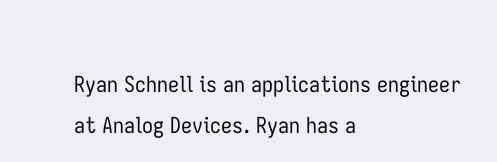Ryan Schnell is an applications engineer at Analog Devices. Ryan has a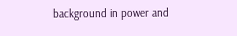background in power and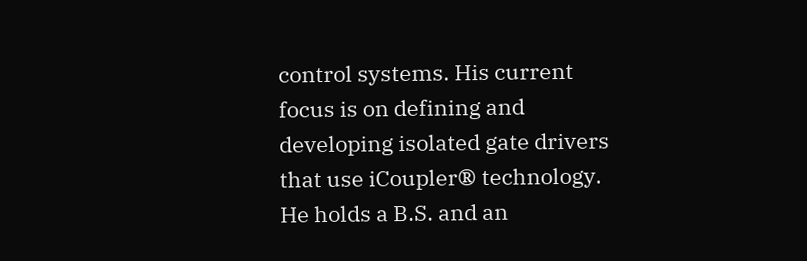control systems. His current focus is on defining and developing isolated gate drivers that use iCoupler® technology. He holds a B.S. and an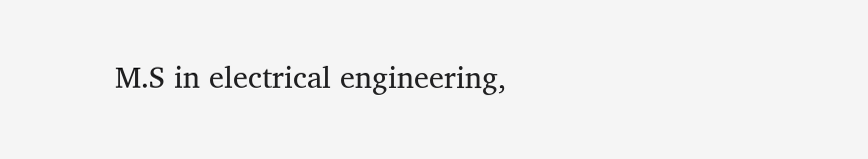M.S in electrical engineering,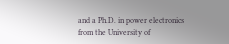and a Ph.D. in power electronics from the University of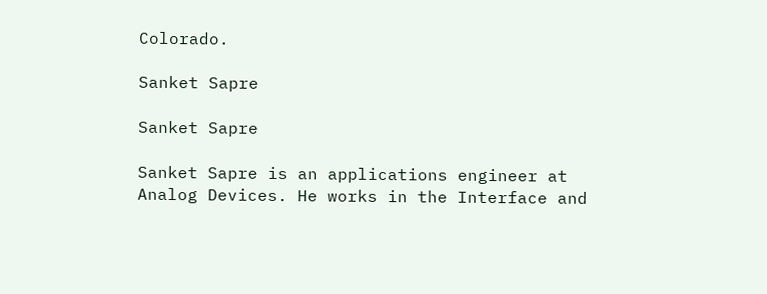Colorado.

Sanket Sapre

Sanket Sapre

Sanket Sapre is an applications engineer at Analog Devices. He works in the Interface and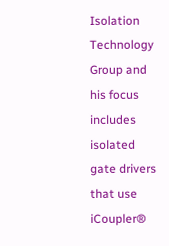Isolation Technology Group and his focus includes isolated gate drivers that use iCoupler®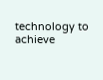technology to achieve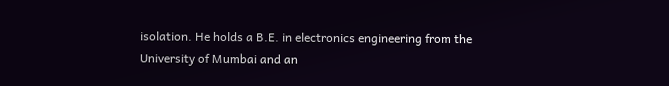isolation. He holds a B.E. in electronics engineering from the University of Mumbai and an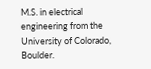M.S. in electrical engineering from the University of Colorado, Boulder.